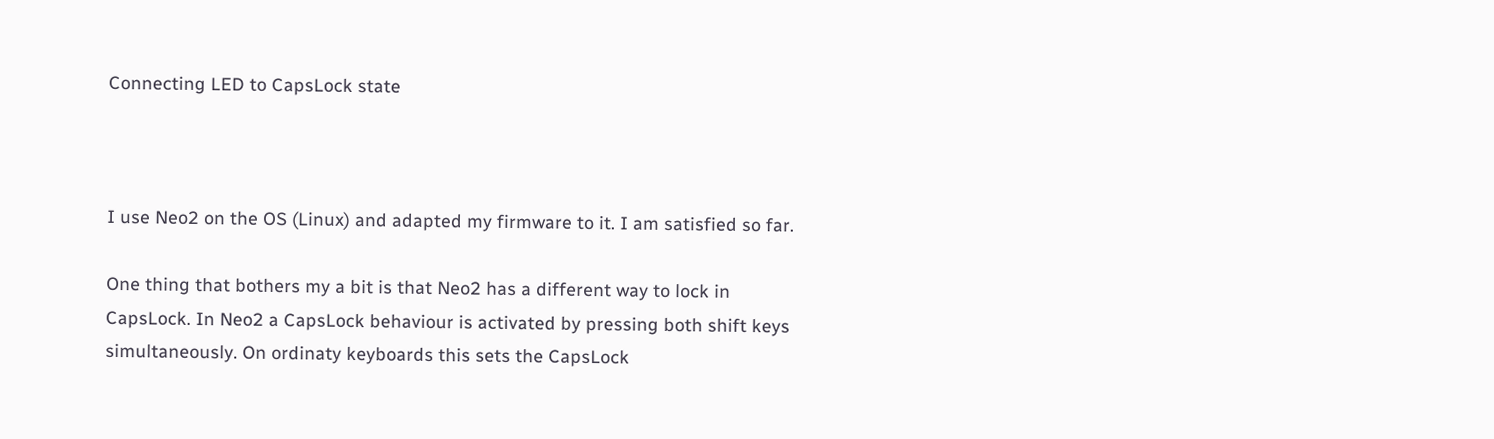Connecting LED to CapsLock state



I use Neo2 on the OS (Linux) and adapted my firmware to it. I am satisfied so far.

One thing that bothers my a bit is that Neo2 has a different way to lock in CapsLock. In Neo2 a CapsLock behaviour is activated by pressing both shift keys simultaneously. On ordinaty keyboards this sets the CapsLock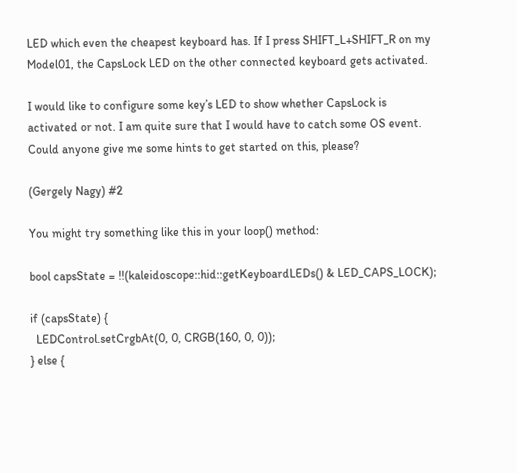LED which even the cheapest keyboard has. If I press SHIFT_L+SHIFT_R on my Model01, the CapsLock LED on the other connected keyboard gets activated.

I would like to configure some key’s LED to show whether CapsLock is activated or not. I am quite sure that I would have to catch some OS event. Could anyone give me some hints to get started on this, please?

(Gergely Nagy) #2

You might try something like this in your loop() method:

bool capsState = !!(kaleidoscope::hid::getKeyboardLEDs() & LED_CAPS_LOCK);

if (capsState) {
  LEDControl.setCrgbAt(0, 0, CRGB(160, 0, 0));
} else {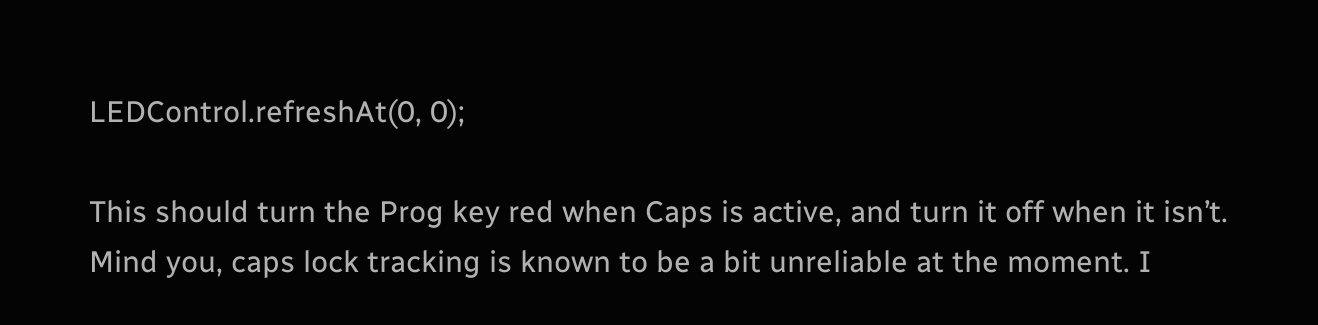LEDControl.refreshAt(0, 0);

This should turn the Prog key red when Caps is active, and turn it off when it isn’t. Mind you, caps lock tracking is known to be a bit unreliable at the moment. I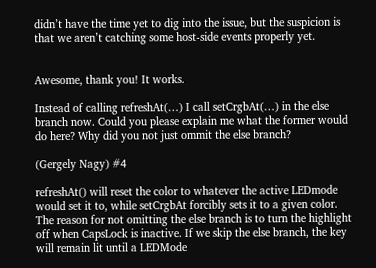didn’t have the time yet to dig into the issue, but the suspicion is that we aren’t catching some host-side events properly yet.


Awesome, thank you! It works.

Instead of calling refreshAt(…) I call setCrgbAt(…) in the else branch now. Could you please explain me what the former would do here? Why did you not just ommit the else branch?

(Gergely Nagy) #4

refreshAt() will reset the color to whatever the active LEDmode would set it to, while setCrgbAt forcibly sets it to a given color. The reason for not omitting the else branch is to turn the highlight off when CapsLock is inactive. If we skip the else branch, the key will remain lit until a LEDMode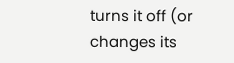turns it off (or changes its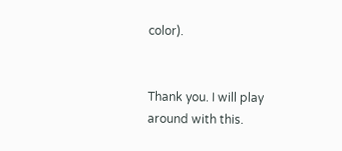color).


Thank you. I will play around with this.